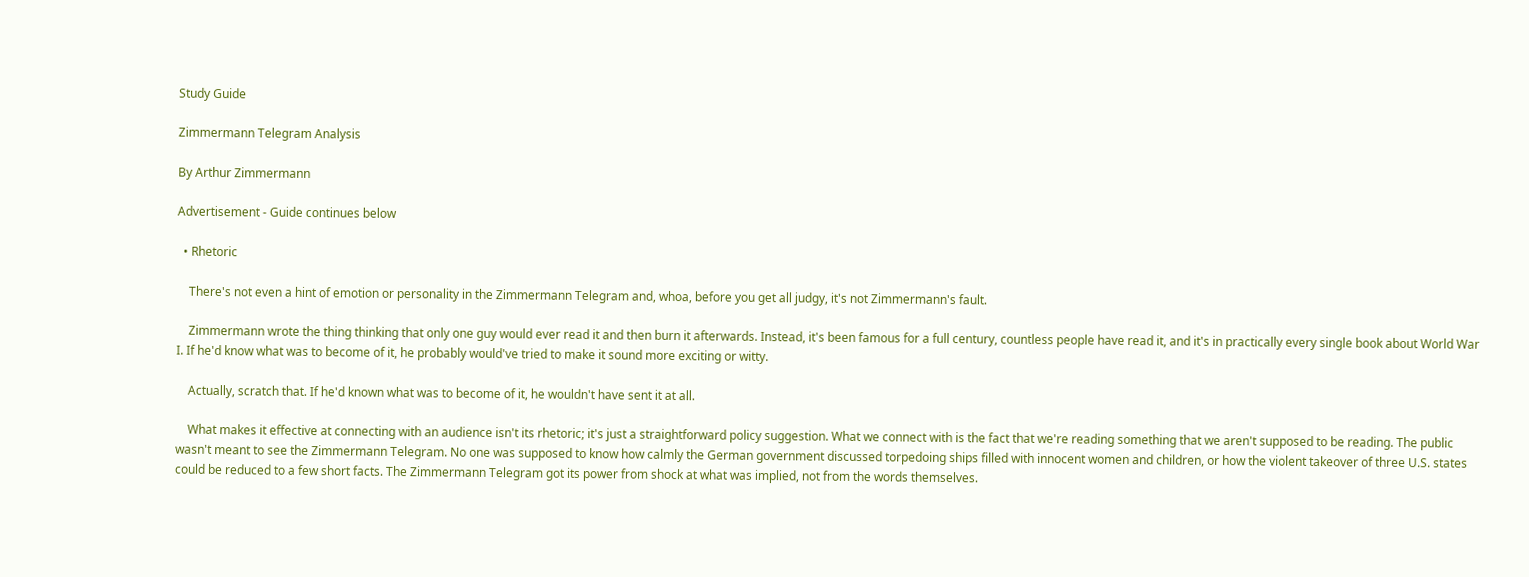Study Guide

Zimmermann Telegram Analysis

By Arthur Zimmermann

Advertisement - Guide continues below

  • Rhetoric

    There's not even a hint of emotion or personality in the Zimmermann Telegram and, whoa, before you get all judgy, it's not Zimmermann's fault.

    Zimmermann wrote the thing thinking that only one guy would ever read it and then burn it afterwards. Instead, it's been famous for a full century, countless people have read it, and it's in practically every single book about World War I. If he'd know what was to become of it, he probably would've tried to make it sound more exciting or witty.

    Actually, scratch that. If he'd known what was to become of it, he wouldn't have sent it at all.

    What makes it effective at connecting with an audience isn't its rhetoric; it's just a straightforward policy suggestion. What we connect with is the fact that we're reading something that we aren't supposed to be reading. The public wasn't meant to see the Zimmermann Telegram. No one was supposed to know how calmly the German government discussed torpedoing ships filled with innocent women and children, or how the violent takeover of three U.S. states could be reduced to a few short facts. The Zimmermann Telegram got its power from shock at what was implied, not from the words themselves.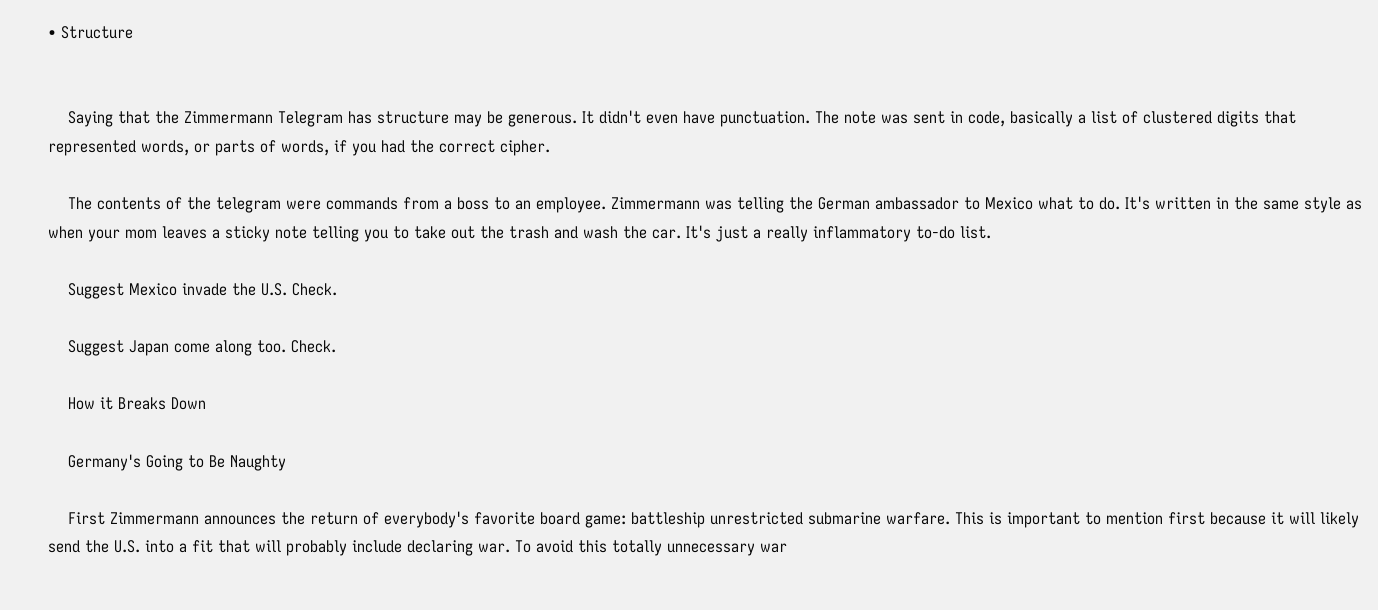• Structure


    Saying that the Zimmermann Telegram has structure may be generous. It didn't even have punctuation. The note was sent in code, basically a list of clustered digits that represented words, or parts of words, if you had the correct cipher.

    The contents of the telegram were commands from a boss to an employee. Zimmermann was telling the German ambassador to Mexico what to do. It's written in the same style as when your mom leaves a sticky note telling you to take out the trash and wash the car. It's just a really inflammatory to-do list.

    Suggest Mexico invade the U.S. Check.

    Suggest Japan come along too. Check.

    How it Breaks Down

    Germany's Going to Be Naughty

    First Zimmermann announces the return of everybody's favorite board game: battleship unrestricted submarine warfare. This is important to mention first because it will likely send the U.S. into a fit that will probably include declaring war. To avoid this totally unnecessary war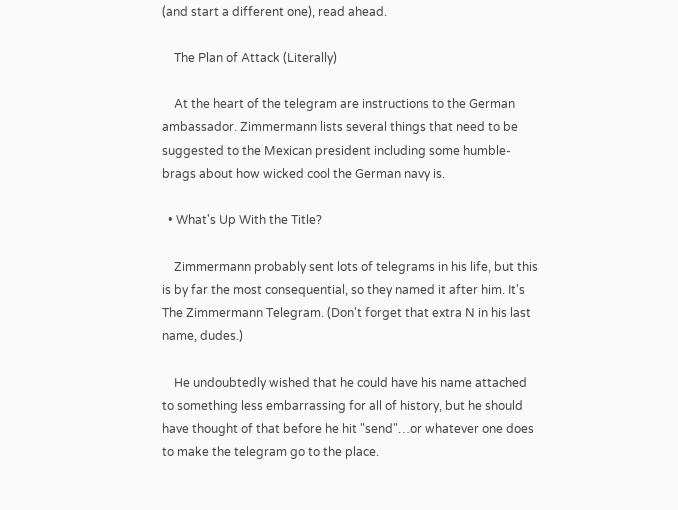(and start a different one), read ahead.

    The Plan of Attack (Literally)

    At the heart of the telegram are instructions to the German ambassador. Zimmermann lists several things that need to be suggested to the Mexican president including some humble-brags about how wicked cool the German navy is.

  • What's Up With the Title?

    Zimmermann probably sent lots of telegrams in his life, but this is by far the most consequential, so they named it after him. It's The Zimmermann Telegram. (Don't forget that extra N in his last name, dudes.)

    He undoubtedly wished that he could have his name attached to something less embarrassing for all of history, but he should have thought of that before he hit "send"…or whatever one does to make the telegram go to the place.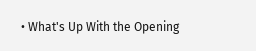• What's Up With the Opening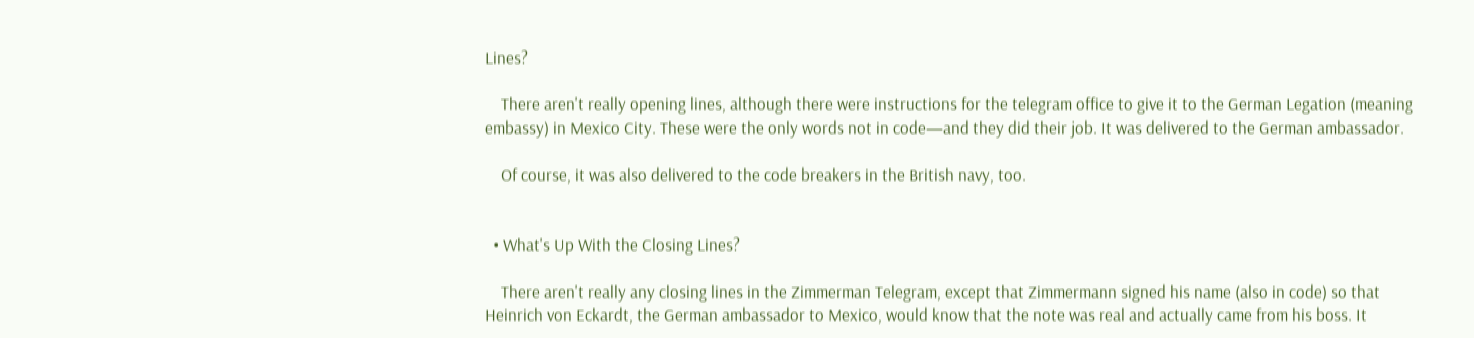Lines?

    There aren't really opening lines, although there were instructions for the telegram office to give it to the German Legation (meaning embassy) in Mexico City. These were the only words not in code—and they did their job. It was delivered to the German ambassador.

    Of course, it was also delivered to the code breakers in the British navy, too.


  • What's Up With the Closing Lines?

    There aren't really any closing lines in the Zimmerman Telegram, except that Zimmermann signed his name (also in code) so that Heinrich von Eckardt, the German ambassador to Mexico, would know that the note was real and actually came from his boss. It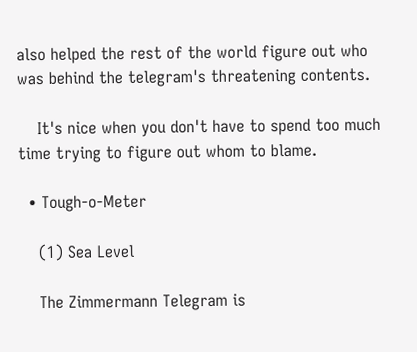also helped the rest of the world figure out who was behind the telegram's threatening contents.

    It's nice when you don't have to spend too much time trying to figure out whom to blame.

  • Tough-o-Meter

    (1) Sea Level

    The Zimmermann Telegram is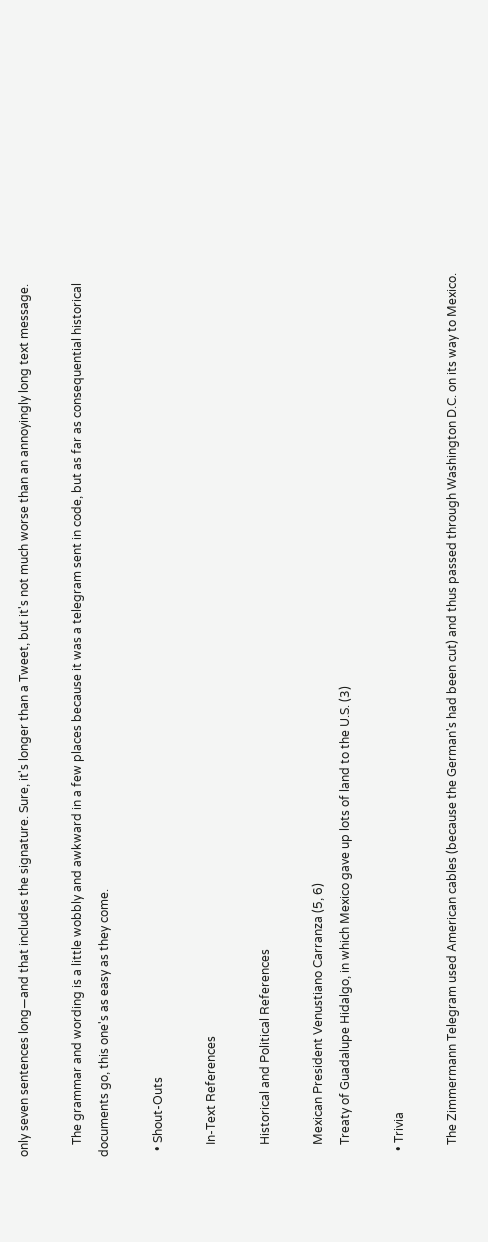only seven sentences long—and that includes the signature. Sure, it's longer than a Tweet, but it's not much worse than an annoyingly long text message.

    The grammar and wording is a little wobbly and awkward in a few places because it was a telegram sent in code, but as far as consequential historical documents go, this one's as easy as they come.

  • Shout-Outs

    In-Text References

    Historical and Political References

    Mexican President Venustiano Carranza (5, 6)
    Treaty of Guadalupe Hidalgo, in which Mexico gave up lots of land to the U.S. (3)

  • Trivia

    The Zimmermann Telegram used American cables (because the German's had been cut) and thus passed through Washington D.C. on its way to Mexico.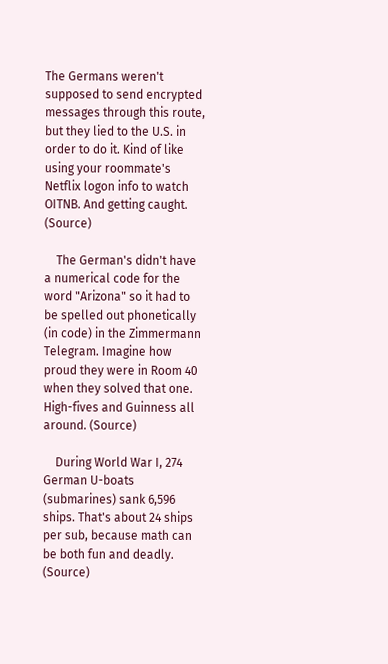The Germans weren't supposed to send encrypted messages through this route, but they lied to the U.S. in order to do it. Kind of like using your roommate's Netflix logon info to watch OITNB. And getting caught. (Source)

    The German's didn't have a numerical code for the word "Arizona" so it had to be spelled out phonetically (in code) in the Zimmermann Telegram. Imagine how proud they were in Room 40 when they solved that one. High-fives and Guinness all around. (Source)

    During World War I, 274 German U-boats (submarines) sank 6,596 ships. That's about 24 ships per sub, because math can be both fun and deadly. (Source)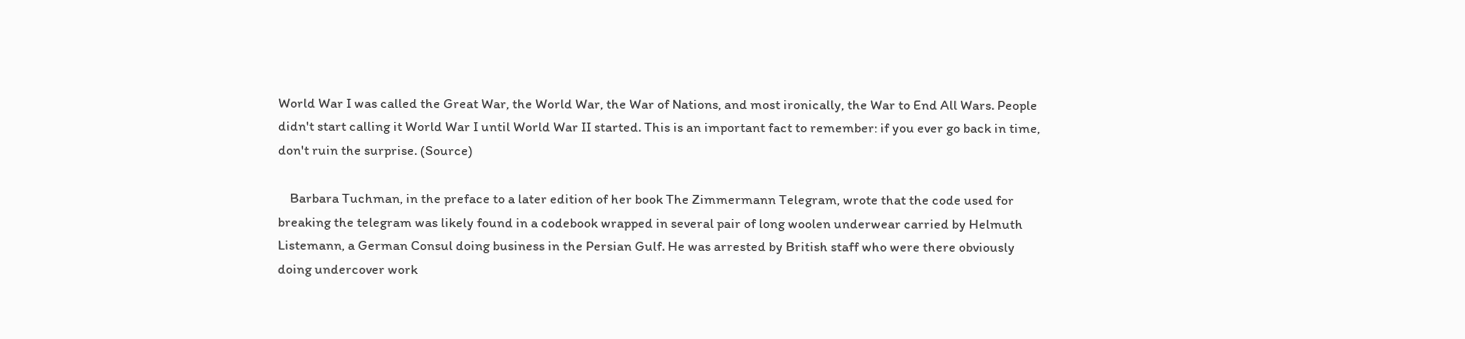World War I was called the Great War, the World War, the War of Nations, and most ironically, the War to End All Wars. People didn't start calling it World War I until World War II started. This is an important fact to remember: if you ever go back in time, don't ruin the surprise. (Source)

    Barbara Tuchman, in the preface to a later edition of her book The Zimmermann Telegram, wrote that the code used for breaking the telegram was likely found in a codebook wrapped in several pair of long woolen underwear carried by Helmuth Listemann, a German Consul doing business in the Persian Gulf. He was arrested by British staff who were there obviously doing undercover work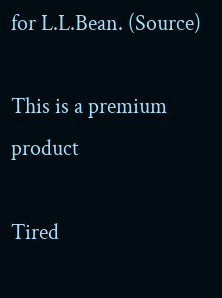for L.L.Bean. (Source)

This is a premium product

Tired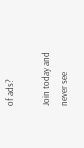of ads?

Join today and never see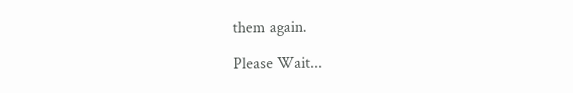them again.

Please Wait...